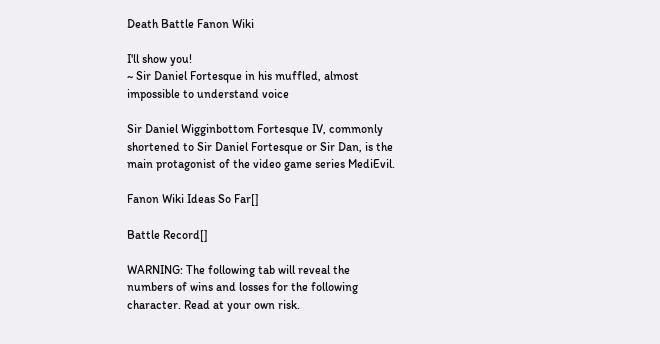Death Battle Fanon Wiki

I'll show you!
~ Sir Daniel Fortesque in his muffled, almost impossible to understand voice

Sir Daniel Wigginbottom Fortesque IV, commonly shortened to Sir Daniel Fortesque or Sir Dan, is the main protagonist of the video game series MediEvil.

Fanon Wiki Ideas So Far[]

Battle Record[]

WARNING: The following tab will reveal the numbers of wins and losses for the following character. Read at your own risk.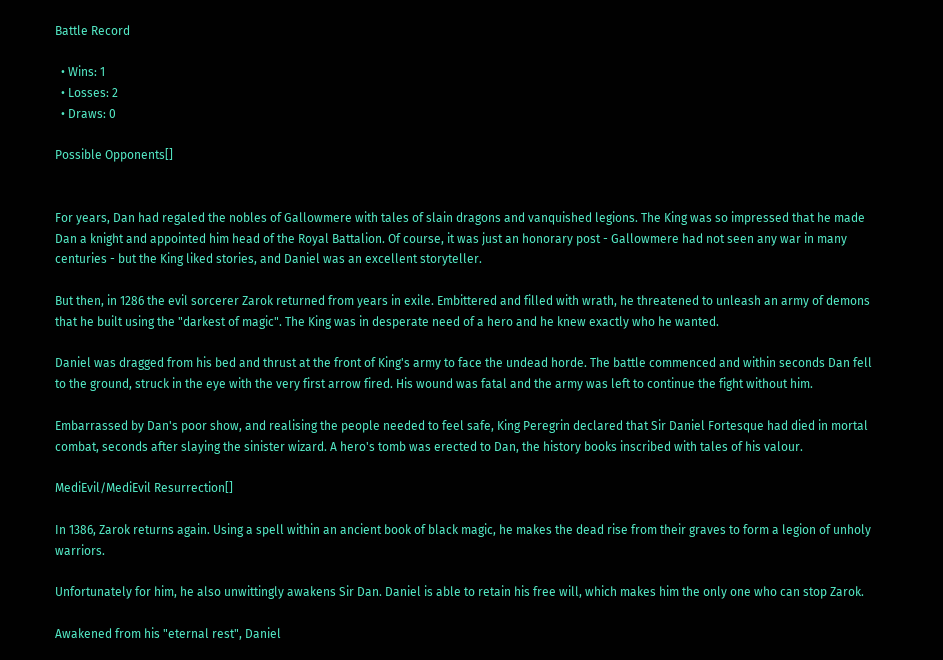Battle Record

  • Wins: 1
  • Losses: 2
  • Draws: 0

Possible Opponents[]


For years, Dan had regaled the nobles of Gallowmere with tales of slain dragons and vanquished legions. The King was so impressed that he made Dan a knight and appointed him head of the Royal Battalion. Of course, it was just an honorary post - Gallowmere had not seen any war in many centuries - but the King liked stories, and Daniel was an excellent storyteller.

But then, in 1286 the evil sorcerer Zarok returned from years in exile. Embittered and filled with wrath, he threatened to unleash an army of demons that he built using the "darkest of magic". The King was in desperate need of a hero and he knew exactly who he wanted.

Daniel was dragged from his bed and thrust at the front of King's army to face the undead horde. The battle commenced and within seconds Dan fell to the ground, struck in the eye with the very first arrow fired. His wound was fatal and the army was left to continue the fight without him.

Embarrassed by Dan's poor show, and realising the people needed to feel safe, King Peregrin declared that Sir Daniel Fortesque had died in mortal combat, seconds after slaying the sinister wizard. A hero's tomb was erected to Dan, the history books inscribed with tales of his valour.

MediEvil/MediEvil Resurrection[]

In 1386, Zarok returns again. Using a spell within an ancient book of black magic, he makes the dead rise from their graves to form a legion of unholy warriors.

Unfortunately for him, he also unwittingly awakens Sir Dan. Daniel is able to retain his free will, which makes him the only one who can stop Zarok.

Awakened from his "eternal rest", Daniel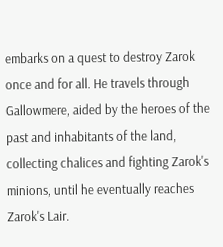embarks on a quest to destroy Zarok once and for all. He travels through Gallowmere, aided by the heroes of the past and inhabitants of the land, collecting chalices and fighting Zarok's minions, until he eventually reaches Zarok's Lair.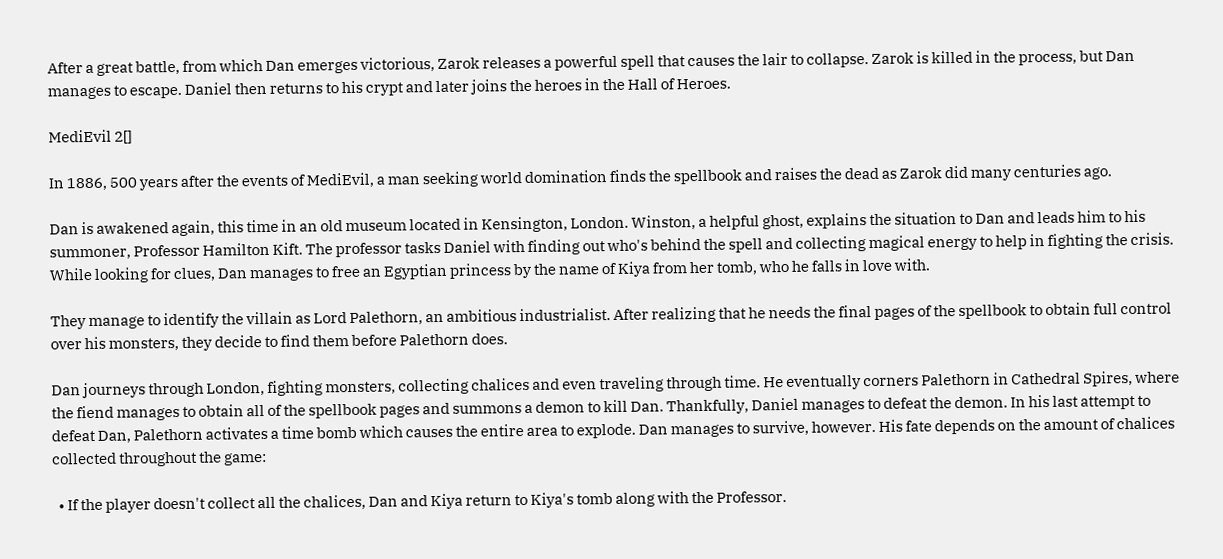After a great battle, from which Dan emerges victorious, Zarok releases a powerful spell that causes the lair to collapse. Zarok is killed in the process, but Dan manages to escape. Daniel then returns to his crypt and later joins the heroes in the Hall of Heroes.

MediEvil 2[]

In 1886, 500 years after the events of MediEvil, a man seeking world domination finds the spellbook and raises the dead as Zarok did many centuries ago.

Dan is awakened again, this time in an old museum located in Kensington, London. Winston, a helpful ghost, explains the situation to Dan and leads him to his summoner, Professor Hamilton Kift. The professor tasks Daniel with finding out who's behind the spell and collecting magical energy to help in fighting the crisis. While looking for clues, Dan manages to free an Egyptian princess by the name of Kiya from her tomb, who he falls in love with.

They manage to identify the villain as Lord Palethorn, an ambitious industrialist. After realizing that he needs the final pages of the spellbook to obtain full control over his monsters, they decide to find them before Palethorn does.

Dan journeys through London, fighting monsters, collecting chalices and even traveling through time. He eventually corners Palethorn in Cathedral Spires, where the fiend manages to obtain all of the spellbook pages and summons a demon to kill Dan. Thankfully, Daniel manages to defeat the demon. In his last attempt to defeat Dan, Palethorn activates a time bomb which causes the entire area to explode. Dan manages to survive, however. His fate depends on the amount of chalices collected throughout the game:

  • If the player doesn't collect all the chalices, Dan and Kiya return to Kiya's tomb along with the Professor.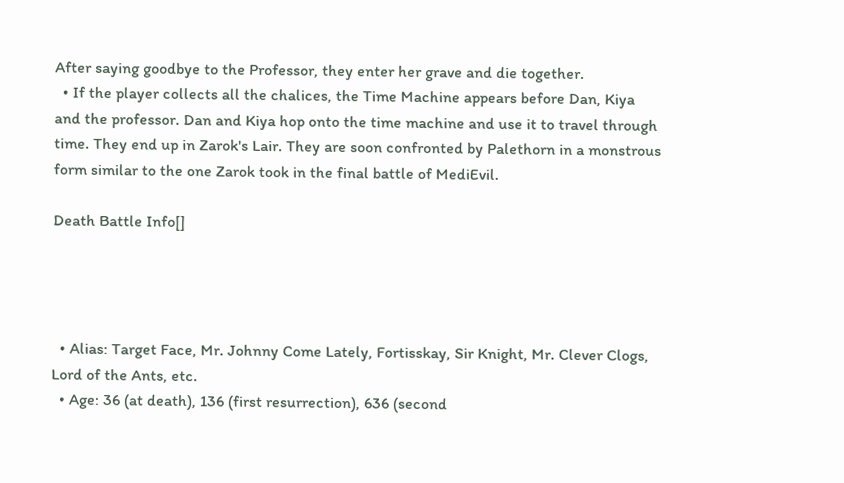After saying goodbye to the Professor, they enter her grave and die together.
  • If the player collects all the chalices, the Time Machine appears before Dan, Kiya and the professor. Dan and Kiya hop onto the time machine and use it to travel through time. They end up in Zarok's Lair. They are soon confronted by Palethorn in a monstrous form similar to the one Zarok took in the final battle of MediEvil.

Death Battle Info[]




  • Alias: Target Face, Mr. Johnny Come Lately, Fortisskay, Sir Knight, Mr. Clever Clogs, Lord of the Ants, etc.
  • Age: 36 (at death), 136 (first resurrection), 636 (second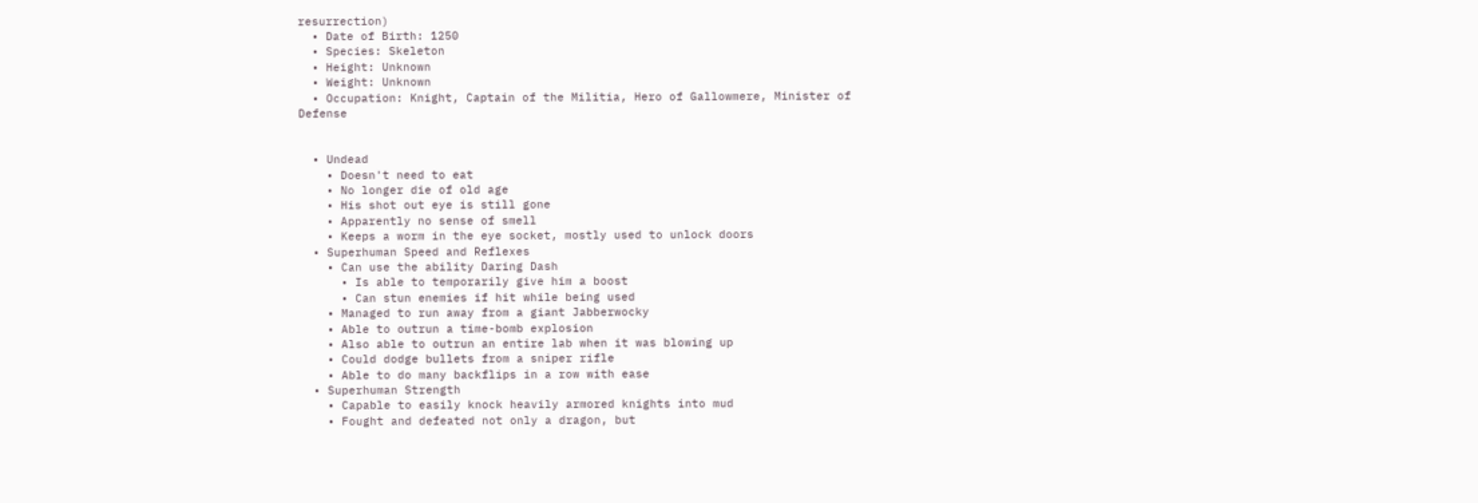resurrection)
  • Date of Birth: 1250
  • Species: Skeleton
  • Height: Unknown
  • Weight: Unknown
  • Occupation: Knight, Captain of the Militia, Hero of Gallowmere, Minister of Defense


  • Undead
    • Doesn't need to eat
    • No longer die of old age
    • His shot out eye is still gone
    • Apparently no sense of smell
    • Keeps a worm in the eye socket, mostly used to unlock doors
  • Superhuman Speed and Reflexes
    • Can use the ability Daring Dash
      • Is able to temporarily give him a boost
      • Can stun enemies if hit while being used
    • Managed to run away from a giant Jabberwocky
    • Able to outrun a time-bomb explosion
    • Also able to outrun an entire lab when it was blowing up
    • Could dodge bullets from a sniper rifle
    • Able to do many backflips in a row with ease
  • Superhuman Strength
    • Capable to easily knock heavily armored knights into mud
    • Fought and defeated not only a dragon, but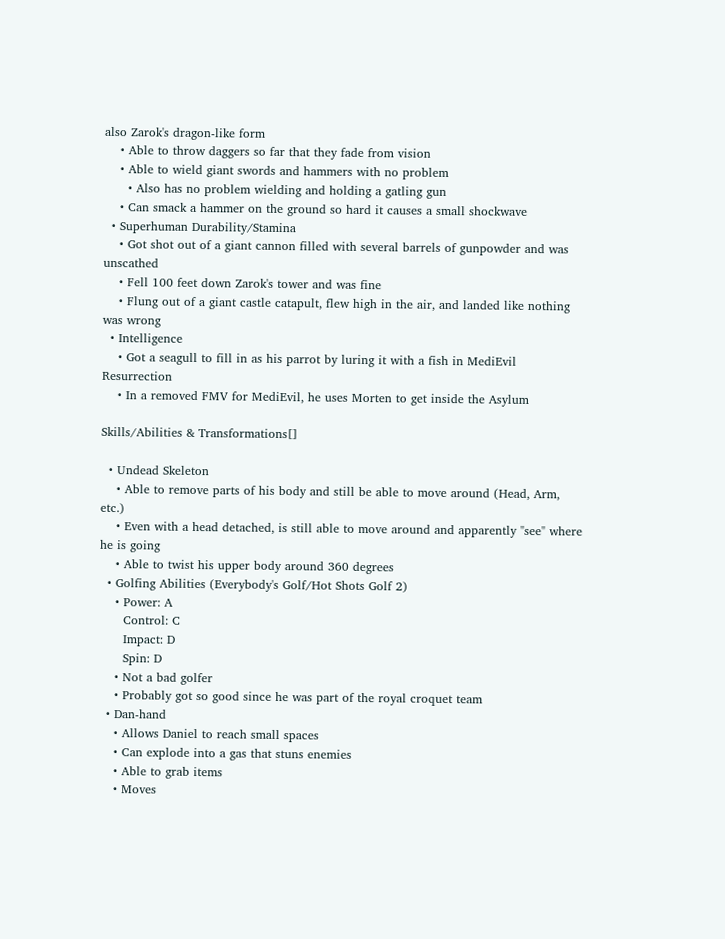also Zarok's dragon-like form
    • Able to throw daggers so far that they fade from vision
    • Able to wield giant swords and hammers with no problem
      • Also has no problem wielding and holding a gatling gun
    • Can smack a hammer on the ground so hard it causes a small shockwave
  • Superhuman Durability/Stamina
    • Got shot out of a giant cannon filled with several barrels of gunpowder and was unscathed
    • Fell 100 feet down Zarok's tower and was fine
    • Flung out of a giant castle catapult, flew high in the air, and landed like nothing was wrong
  • Intelligence
    • Got a seagull to fill in as his parrot by luring it with a fish in MediEvil Resurrection
    • In a removed FMV for MediEvil, he uses Morten to get inside the Asylum

Skills/Abilities & Transformations[]

  • Undead Skeleton
    • Able to remove parts of his body and still be able to move around (Head, Arm, etc.)
    • Even with a head detached, is still able to move around and apparently "see" where he is going
    • Able to twist his upper body around 360 degrees
  • Golfing Abilities (Everybody's Golf/Hot Shots Golf 2)
    • Power: A
      Control: C
      Impact: D
      Spin: D
    • Not a bad golfer
    • Probably got so good since he was part of the royal croquet team
  • Dan-hand
    • Allows Daniel to reach small spaces
    • Can explode into a gas that stuns enemies
    • Able to grab items
    • Moves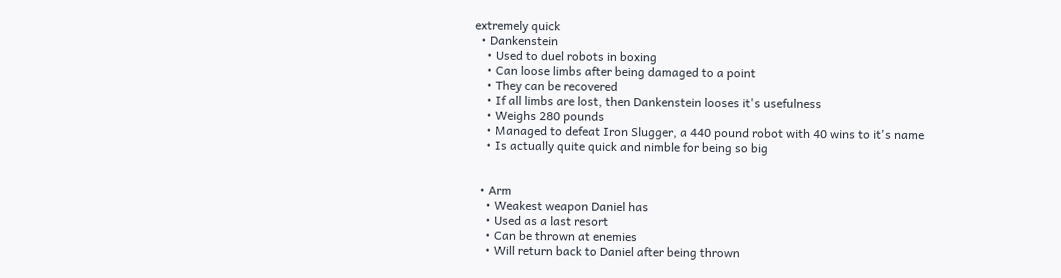extremely quick
  • Dankenstein
    • Used to duel robots in boxing
    • Can loose limbs after being damaged to a point
    • They can be recovered
    • If all limbs are lost, then Dankenstein looses it's usefulness
    • Weighs 280 pounds
    • Managed to defeat Iron Slugger, a 440 pound robot with 40 wins to it's name
    • Is actually quite quick and nimble for being so big


  • Arm
    • Weakest weapon Daniel has
    • Used as a last resort
    • Can be thrown at enemies
    • Will return back to Daniel after being thrown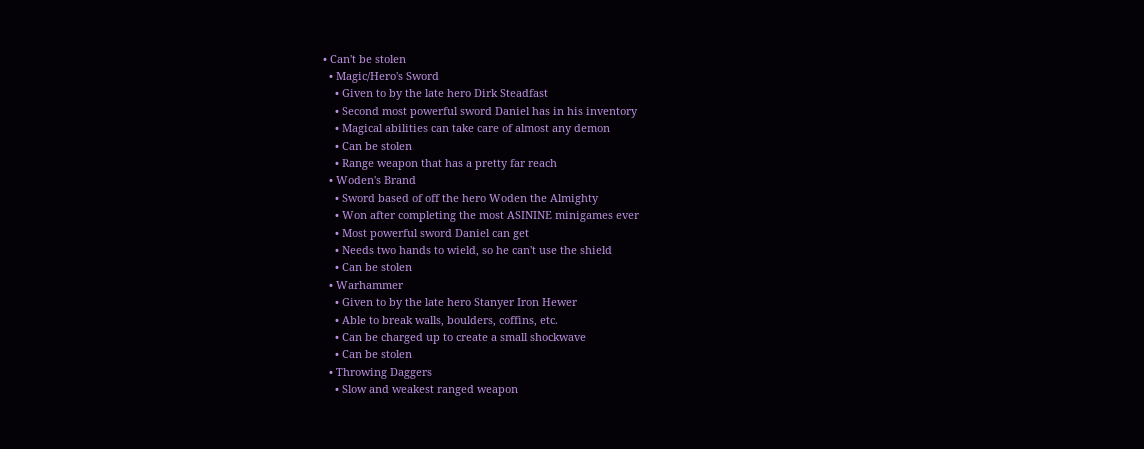• Can't be stolen
  • Magic/Hero's Sword
    • Given to by the late hero Dirk Steadfast
    • Second most powerful sword Daniel has in his inventory
    • Magical abilities can take care of almost any demon
    • Can be stolen
    • Range weapon that has a pretty far reach
  • Woden's Brand
    • Sword based of off the hero Woden the Almighty
    • Won after completing the most ASININE minigames ever
    • Most powerful sword Daniel can get
    • Needs two hands to wield, so he can't use the shield
    • Can be stolen
  • Warhammer
    • Given to by the late hero Stanyer Iron Hewer
    • Able to break walls, boulders, coffins, etc.
    • Can be charged up to create a small shockwave
    • Can be stolen
  • Throwing Daggers
    • Slow and weakest ranged weapon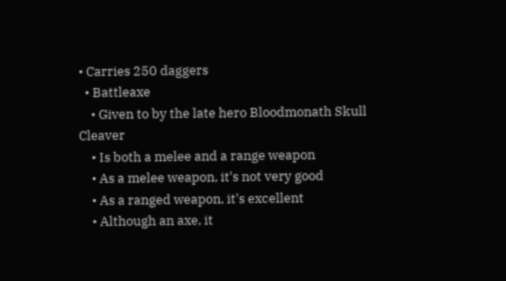• Carries 250 daggers
  • Battleaxe
    • Given to by the late hero Bloodmonath Skull Cleaver
    • Is both a melee and a range weapon
    • As a melee weapon, it's not very good
    • As a ranged weapon, it's excellent
    • Although an axe, it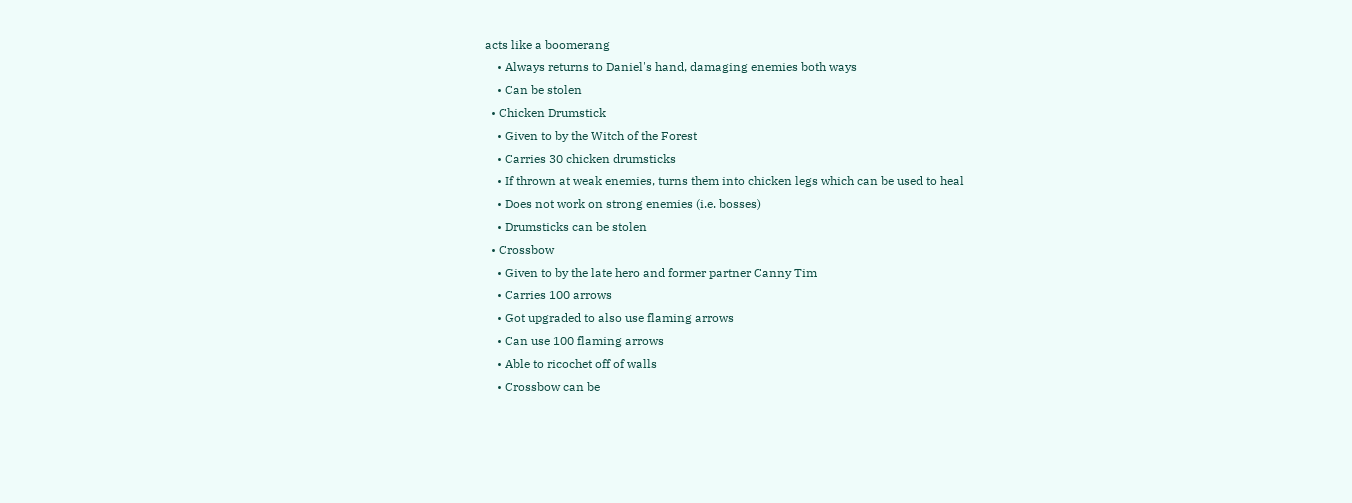acts like a boomerang
    • Always returns to Daniel's hand, damaging enemies both ways
    • Can be stolen
  • Chicken Drumstick
    • Given to by the Witch of the Forest
    • Carries 30 chicken drumsticks
    • If thrown at weak enemies, turns them into chicken legs which can be used to heal
    • Does not work on strong enemies (i.e. bosses)
    • Drumsticks can be stolen
  • Crossbow
    • Given to by the late hero and former partner Canny Tim
    • Carries 100 arrows
    • Got upgraded to also use flaming arrows
    • Can use 100 flaming arrows
    • Able to ricochet off of walls
    • Crossbow can be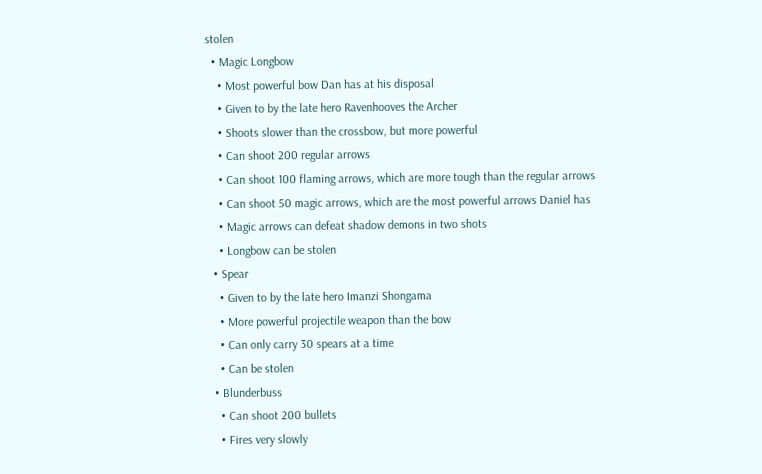stolen
  • Magic Longbow
    • Most powerful bow Dan has at his disposal
    • Given to by the late hero Ravenhooves the Archer
    • Shoots slower than the crossbow, but more powerful
    • Can shoot 200 regular arrows
    • Can shoot 100 flaming arrows, which are more tough than the regular arrows
    • Can shoot 50 magic arrows, which are the most powerful arrows Daniel has
    • Magic arrows can defeat shadow demons in two shots
    • Longbow can be stolen
  • Spear
    • Given to by the late hero Imanzi Shongama
    • More powerful projectile weapon than the bow
    • Can only carry 30 spears at a time
    • Can be stolen
  • Blunderbuss
    • Can shoot 200 bullets
    • Fires very slowly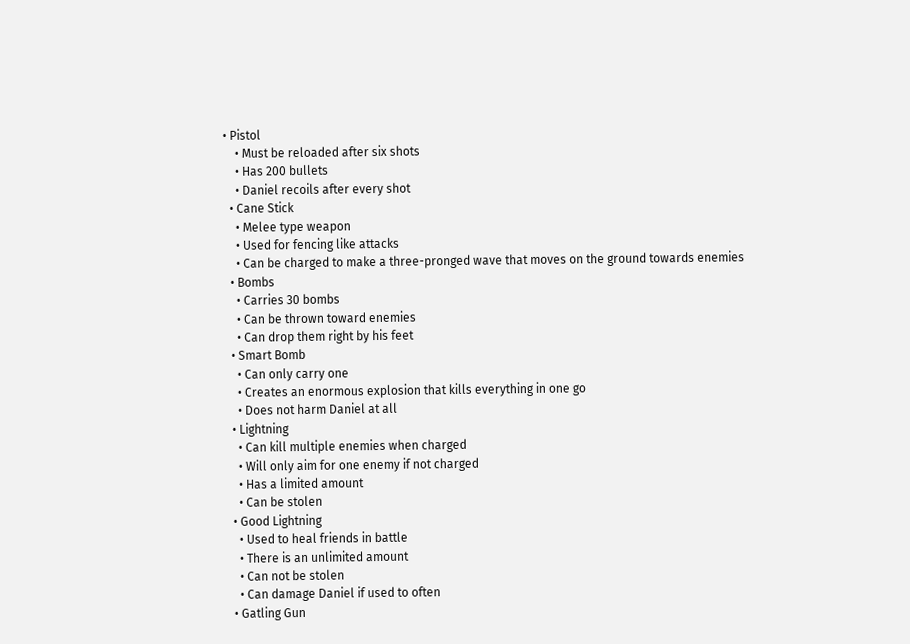• Pistol
    • Must be reloaded after six shots
    • Has 200 bullets
    • Daniel recoils after every shot
  • Cane Stick
    • Melee type weapon
    • Used for fencing like attacks
    • Can be charged to make a three-pronged wave that moves on the ground towards enemies
  • Bombs
    • Carries 30 bombs
    • Can be thrown toward enemies
    • Can drop them right by his feet
  • Smart Bomb
    • Can only carry one
    • Creates an enormous explosion that kills everything in one go
    • Does not harm Daniel at all
  • Lightning
    • Can kill multiple enemies when charged
    • Will only aim for one enemy if not charged
    • Has a limited amount
    • Can be stolen
  • Good Lightning
    • Used to heal friends in battle
    • There is an unlimited amount
    • Can not be stolen
    • Can damage Daniel if used to often
  • Gatling Gun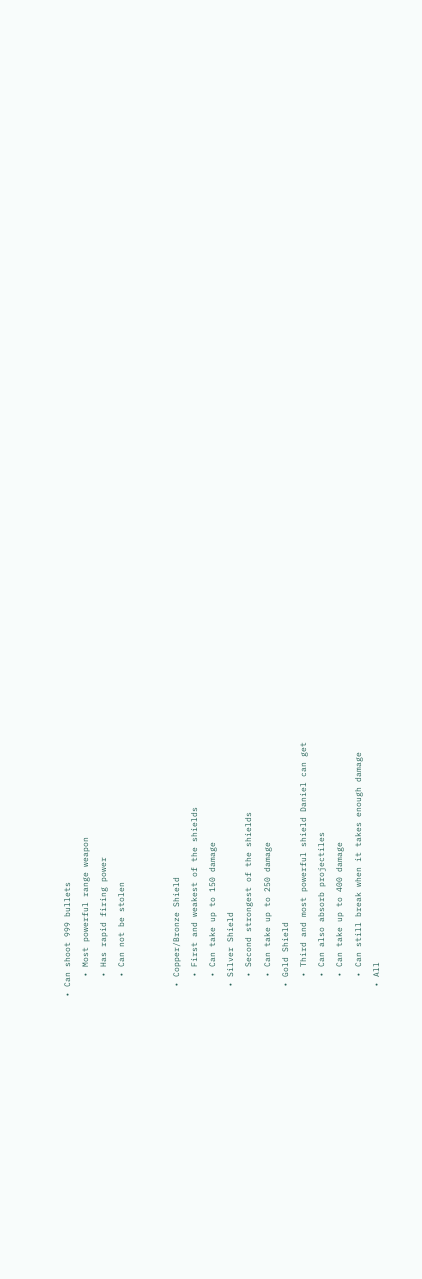• Can shoot 999 bullets
    • Most powerful range weapon
    • Has rapid firing power
    • Can not be stolen


  • Copper/Bronze Shield
    • First and weakest of the shields
    • Can take up to 150 damage
  • Silver Shield
    • Second strongest of the shields
    • Can take up to 250 damage
  • Gold Shield
    • Third and most powerful shield Daniel can get
    • Can also absorb projectiles
    • Can take up to 400 damage
    • Can still break when it takes enough damage
  • All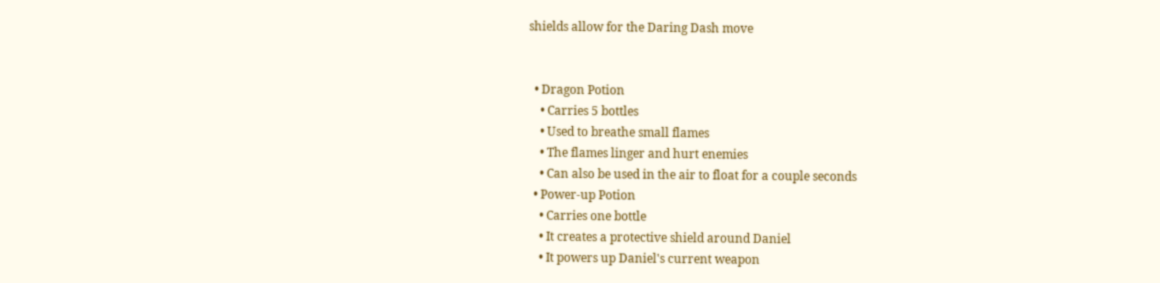shields allow for the Daring Dash move


  • Dragon Potion
    • Carries 5 bottles
    • Used to breathe small flames
    • The flames linger and hurt enemies
    • Can also be used in the air to float for a couple seconds
  • Power-up Potion
    • Carries one bottle
    • It creates a protective shield around Daniel
    • It powers up Daniel's current weapon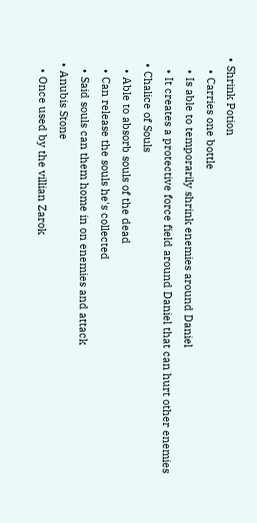• Shrink Potion
    • Carries one bottle
    • Is able to temporarily shrink enemies around Daniel
    • It creates a protective force field around Daniel that can hurt other enemies
  • Chalice of Souls
    • Able to absorb souls of the dead
    • Can release the souls he's collected
    • Said souls can them home in on enemies and attack
  • Anubis Stone
    • Once used by the villian Zarok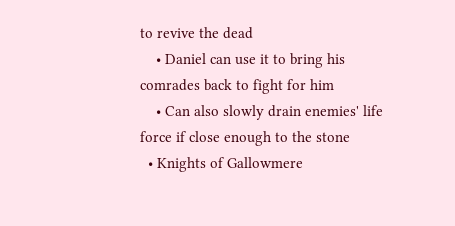to revive the dead
    • Daniel can use it to bring his comrades back to fight for him
    • Can also slowly drain enemies' life force if close enough to the stone
  • Knights of Gallowmere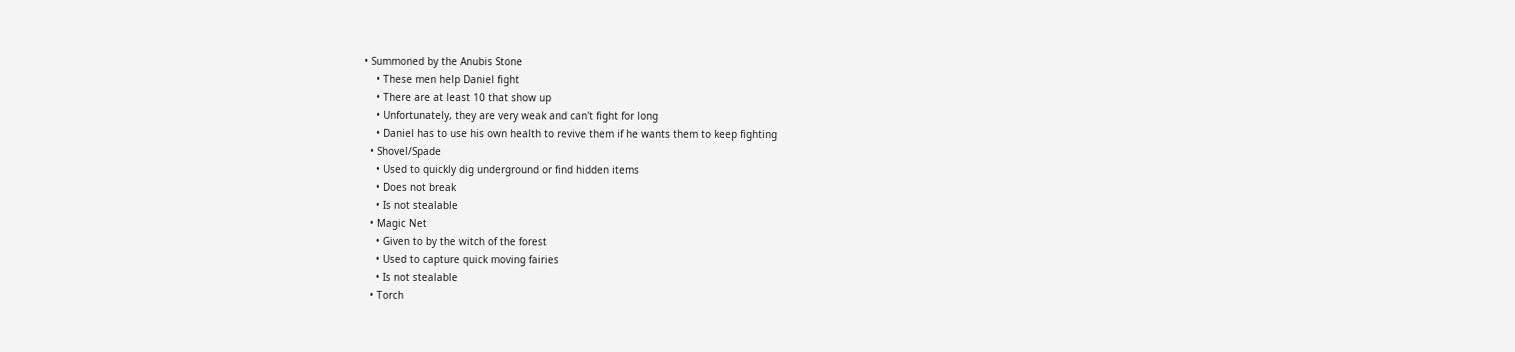• Summoned by the Anubis Stone
    • These men help Daniel fight
    • There are at least 10 that show up
    • Unfortunately, they are very weak and can't fight for long
    • Daniel has to use his own health to revive them if he wants them to keep fighting
  • Shovel/Spade
    • Used to quickly dig underground or find hidden items
    • Does not break
    • Is not stealable
  • Magic Net
    • Given to by the witch of the forest
    • Used to capture quick moving fairies
    • Is not stealable
  • Torch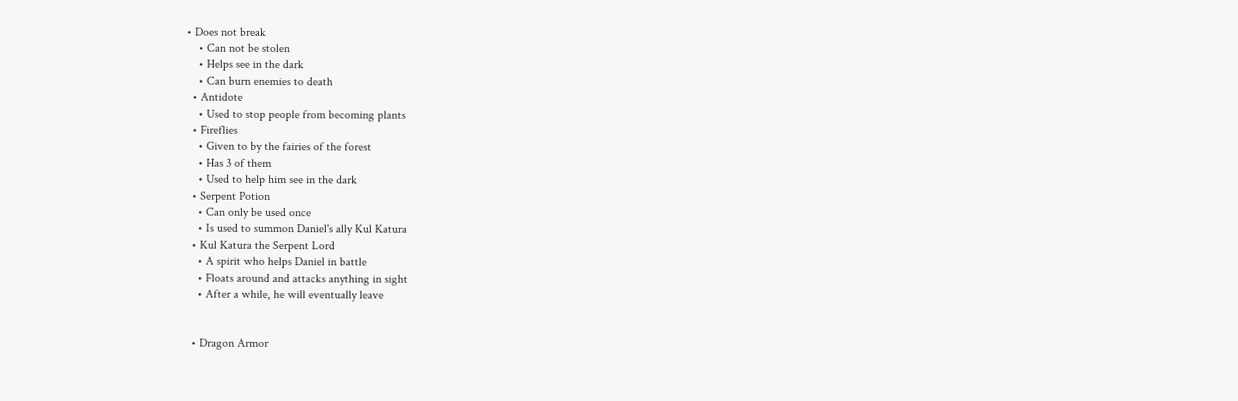• Does not break
    • Can not be stolen
    • Helps see in the dark
    • Can burn enemies to death
  • Antidote
    • Used to stop people from becoming plants
  • Fireflies
    • Given to by the fairies of the forest
    • Has 3 of them
    • Used to help him see in the dark
  • Serpent Potion
    • Can only be used once
    • Is used to summon Daniel's ally Kul Katura
  • Kul Katura the Serpent Lord
    • A spirit who helps Daniel in battle
    • Floats around and attacks anything in sight
    • After a while, he will eventually leave


  • Dragon Armor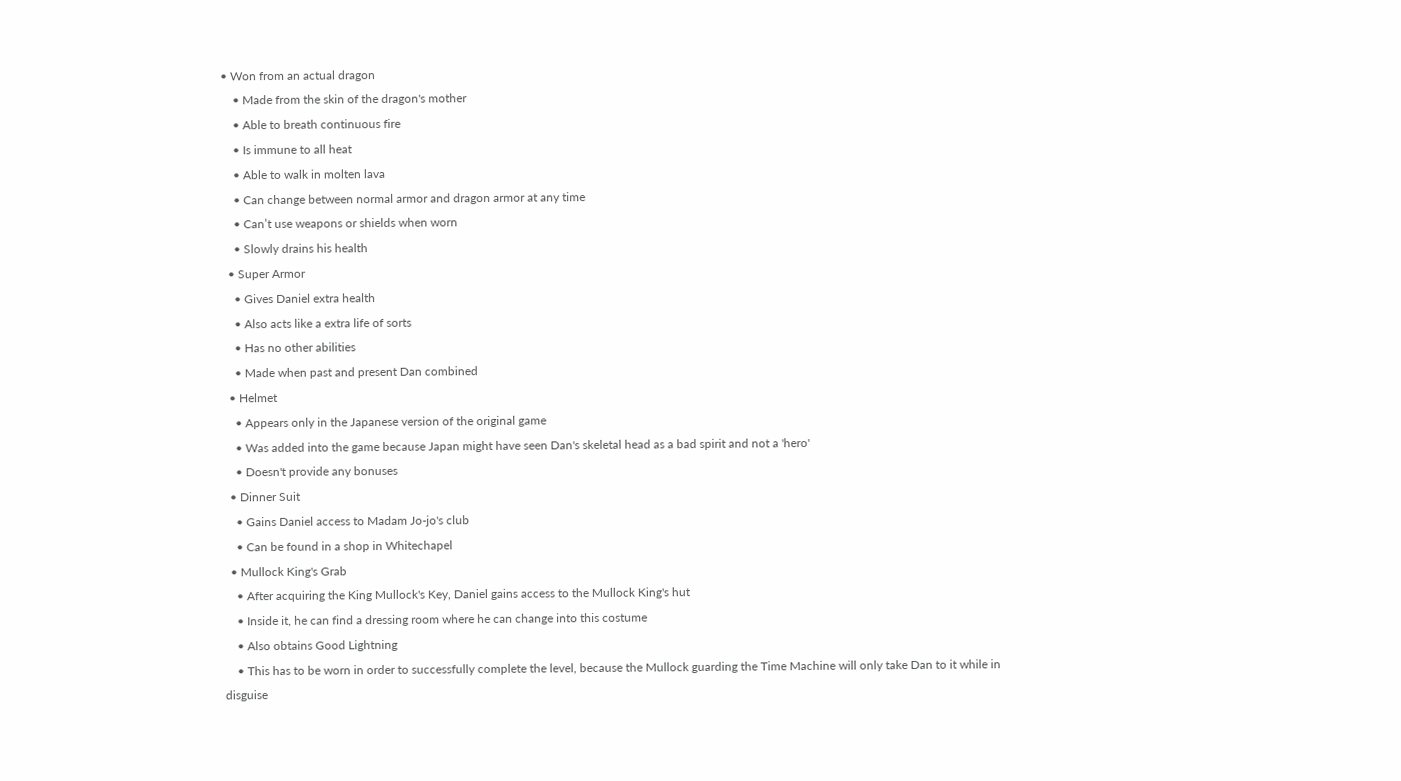• Won from an actual dragon
    • Made from the skin of the dragon's mother
    • Able to breath continuous fire
    • Is immune to all heat
    • Able to walk in molten lava
    • Can change between normal armor and dragon armor at any time
    • Can’t use weapons or shields when worn
    • Slowly drains his health
  • Super Armor
    • Gives Daniel extra health
    • Also acts like a extra life of sorts
    • Has no other abilities
    • Made when past and present Dan combined
  • Helmet
    • Appears only in the Japanese version of the original game
    • Was added into the game because Japan might have seen Dan's skeletal head as a bad spirit and not a 'hero'
    • Doesn't provide any bonuses
  • Dinner Suit
    • Gains Daniel access to Madam Jo-jo's club
    • Can be found in a shop in Whitechapel
  • Mullock King's Grab
    • After acquiring the King Mullock's Key, Daniel gains access to the Mullock King's hut
    • Inside it, he can find a dressing room where he can change into this costume
    • Also obtains Good Lightning
    • This has to be worn in order to successfully complete the level, because the Mullock guarding the Time Machine will only take Dan to it while in disguise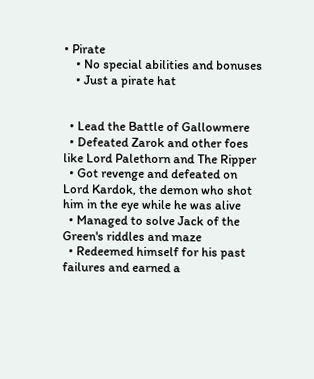• Pirate
    • No special abilities and bonuses
    • Just a pirate hat


  • Lead the Battle of Gallowmere
  • Defeated Zarok and other foes like Lord Palethorn and The Ripper
  • Got revenge and defeated on Lord Kardok, the demon who shot him in the eye while he was alive
  • Managed to solve Jack of the Green's riddles and maze
  • Redeemed himself for his past failures and earned a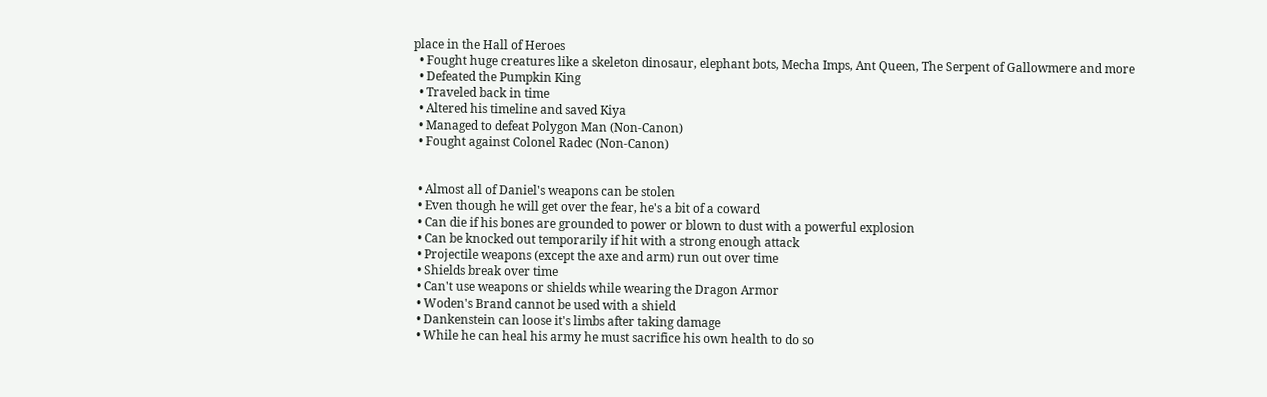place in the Hall of Heroes
  • Fought huge creatures like a skeleton dinosaur, elephant bots, Mecha Imps, Ant Queen, The Serpent of Gallowmere and more
  • Defeated the Pumpkin King
  • Traveled back in time
  • Altered his timeline and saved Kiya
  • Managed to defeat Polygon Man (Non-Canon)
  • Fought against Colonel Radec (Non-Canon)


  • Almost all of Daniel's weapons can be stolen
  • Even though he will get over the fear, he's a bit of a coward
  • Can die if his bones are grounded to power or blown to dust with a powerful explosion
  • Can be knocked out temporarily if hit with a strong enough attack
  • Projectile weapons (except the axe and arm) run out over time
  • Shields break over time
  • Can't use weapons or shields while wearing the Dragon Armor
  • Woden's Brand cannot be used with a shield
  • Dankenstein can loose it's limbs after taking damage
  • While he can heal his army he must sacrifice his own health to do so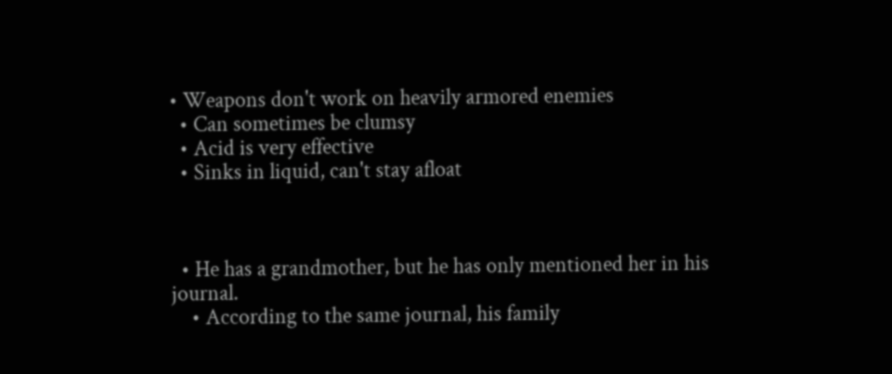• Weapons don't work on heavily armored enemies
  • Can sometimes be clumsy
  • Acid is very effective
  • Sinks in liquid, can't stay afloat



  • He has a grandmother, but he has only mentioned her in his journal.
    • According to the same journal, his family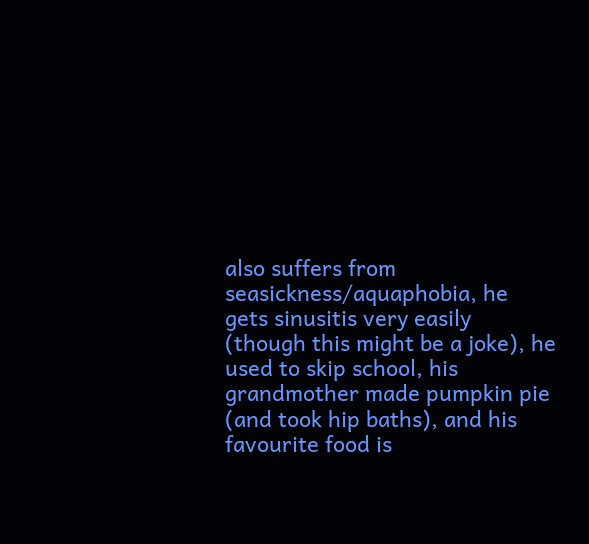also suffers from seasickness/aquaphobia, he gets sinusitis very easily (though this might be a joke), he used to skip school, his grandmother made pumpkin pie (and took hip baths), and his favourite food is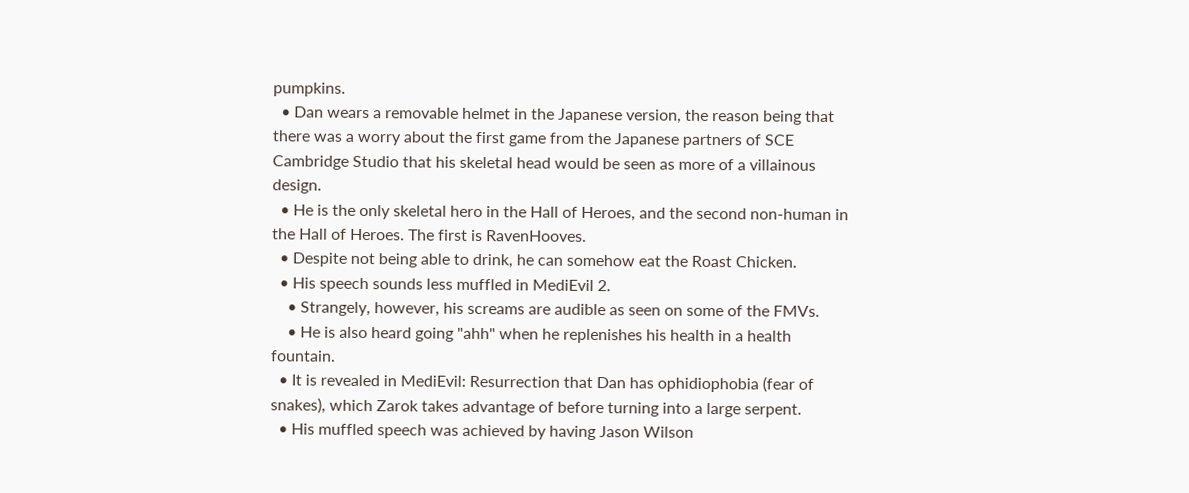pumpkins.
  • Dan wears a removable helmet in the Japanese version, the reason being that there was a worry about the first game from the Japanese partners of SCE Cambridge Studio that his skeletal head would be seen as more of a villainous design.
  • He is the only skeletal hero in the Hall of Heroes, and the second non-human in the Hall of Heroes. The first is RavenHooves.
  • Despite not being able to drink, he can somehow eat the Roast Chicken.
  • His speech sounds less muffled in MediEvil 2.
    • Strangely, however, his screams are audible as seen on some of the FMVs.
    • He is also heard going "ahh" when he replenishes his health in a health fountain.
  • It is revealed in MediEvil: Resurrection that Dan has ophidiophobia (fear of snakes), which Zarok takes advantage of before turning into a large serpent.
  • His muffled speech was achieved by having Jason Wilson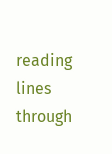reading lines through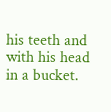his teeth and with his head in a bucket.